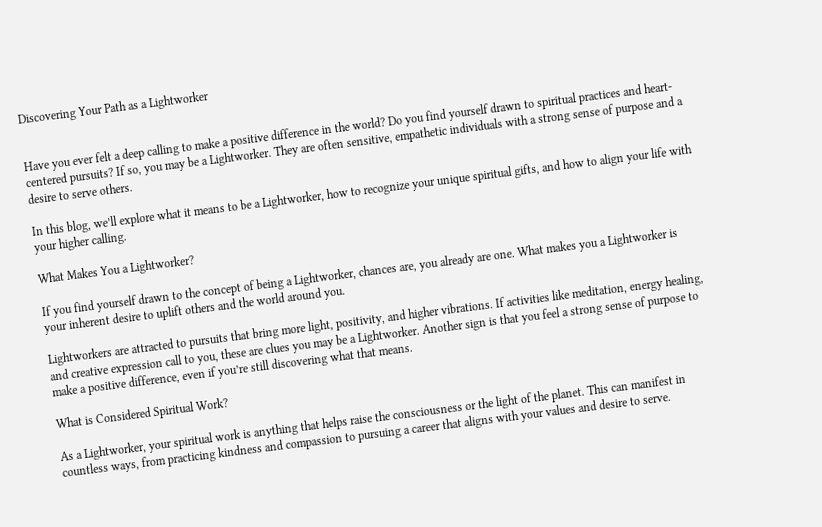Discovering Your Path as a Lightworker


Have you ever felt a deep calling to make a positive difference in the world? Do you find yourself drawn to spiritual practices and heart-centered pursuits? If so, you may be a Lightworker. They are often sensitive, empathetic individuals with a strong sense of purpose and a desire to serve others.

In this blog, we’ll explore what it means to be a Lightworker, how to recognize your unique spiritual gifts, and how to align your life with your higher calling.

What Makes You a Lightworker?

If you find yourself drawn to the concept of being a Lightworker, chances are, you already are one. What makes you a Lightworker is your inherent desire to uplift others and the world around you.

Lightworkers are attracted to pursuits that bring more light, positivity, and higher vibrations. If activities like meditation, energy healing, and creative expression call to you, these are clues you may be a Lightworker. Another sign is that you feel a strong sense of purpose to make a positive difference, even if you’re still discovering what that means.

What is Considered Spiritual Work?

As a Lightworker, your spiritual work is anything that helps raise the consciousness or the light of the planet. This can manifest in countless ways, from practicing kindness and compassion to pursuing a career that aligns with your values and desire to serve.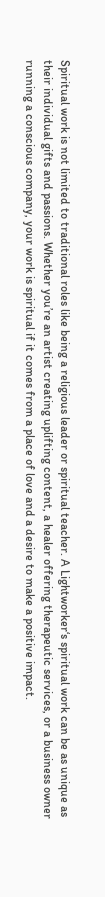Spiritual work is not limited to traditional roles like being a religious leader or spiritual teacher. A Lightworker‘s spiritual work can be as unique as their individual gifts and passions. Whether you’re an artist creating uplifting content, a healer offering therapeutic services, or a business owner running a conscious company, your work is spiritual if it comes from a place of love and a desire to make a positive impact.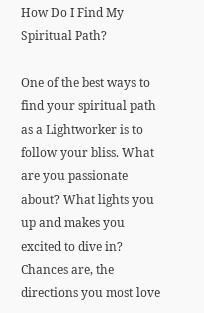How Do I Find My Spiritual Path?

One of the best ways to find your spiritual path as a Lightworker is to follow your bliss. What are you passionate about? What lights you up and makes you excited to dive in? Chances are, the directions you most love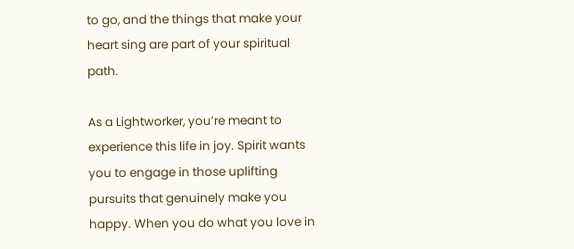to go, and the things that make your heart sing are part of your spiritual path.

As a Lightworker, you’re meant to experience this life in joy. Spirit wants you to engage in those uplifting pursuits that genuinely make you happy. When you do what you love in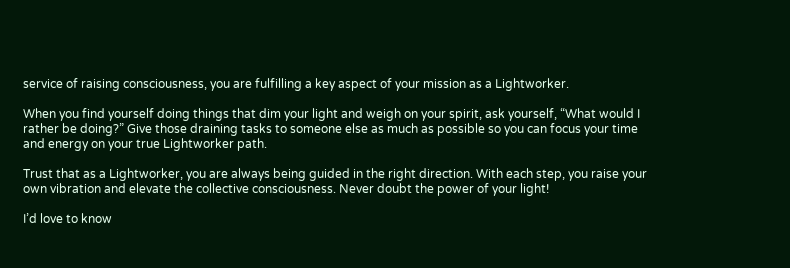service of raising consciousness, you are fulfilling a key aspect of your mission as a Lightworker.

When you find yourself doing things that dim your light and weigh on your spirit, ask yourself, “What would I rather be doing?” Give those draining tasks to someone else as much as possible so you can focus your time and energy on your true Lightworker path.

Trust that as a Lightworker, you are always being guided in the right direction. With each step, you raise your own vibration and elevate the collective consciousness. Never doubt the power of your light!

I’d love to know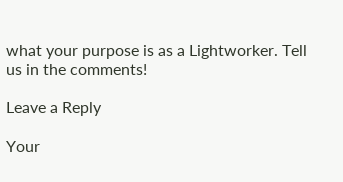what your purpose is as a Lightworker. Tell us in the comments!

Leave a Reply

Your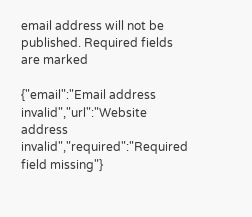email address will not be published. Required fields are marked

{"email":"Email address invalid","url":"Website address invalid","required":"Required field missing"}